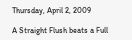Thursday, April 2, 2009

A Straight Flush beats a Full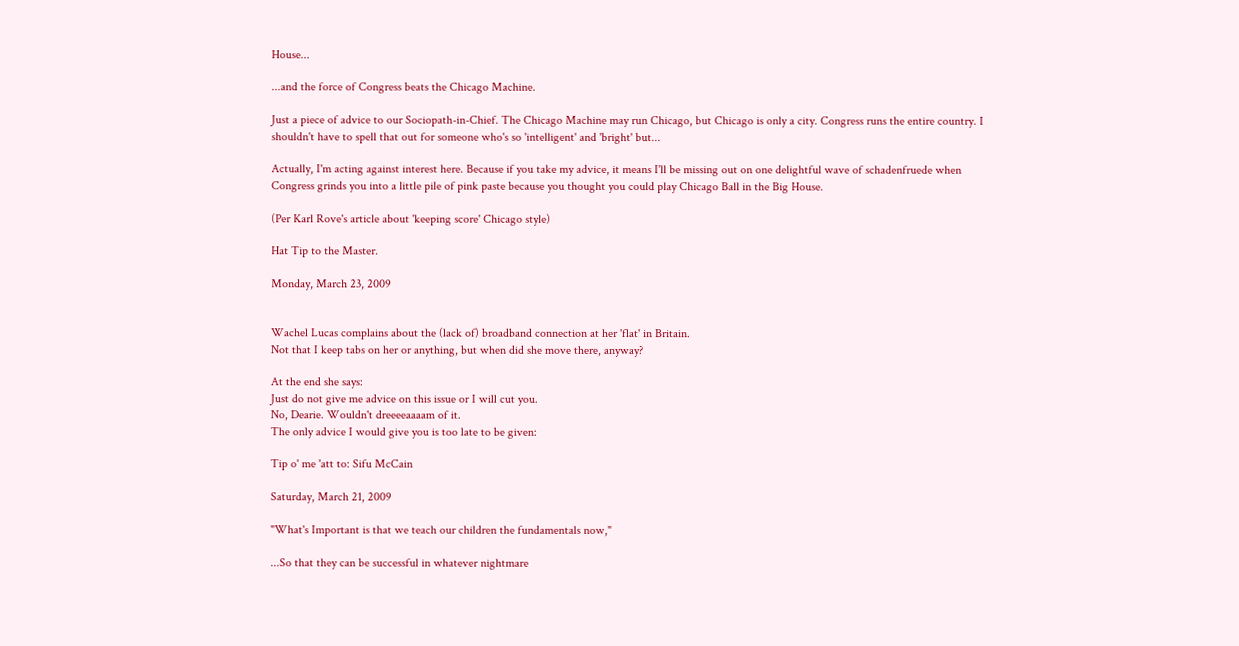House...

...and the force of Congress beats the Chicago Machine.

Just a piece of advice to our Sociopath-in-Chief. The Chicago Machine may run Chicago, but Chicago is only a city. Congress runs the entire country. I shouldn't have to spell that out for someone who's so 'intelligent' and 'bright' but...

Actually, I'm acting against interest here. Because if you take my advice, it means I'll be missing out on one delightful wave of schadenfruede when Congress grinds you into a little pile of pink paste because you thought you could play Chicago Ball in the Big House.

(Per Karl Rove's article about 'keeping score' Chicago style)

Hat Tip to the Master.

Monday, March 23, 2009


Wachel Lucas complains about the (lack of) broadband connection at her 'flat' in Britain.
Not that I keep tabs on her or anything, but when did she move there, anyway?

At the end she says:
Just do not give me advice on this issue or I will cut you.
No, Dearie. Wouldn't dreeeeaaaam of it.
The only advice I would give you is too late to be given:

Tip o' me 'att to: Sifu McCain

Saturday, March 21, 2009

"What's Important is that we teach our children the fundamentals now,"

...So that they can be successful in whatever nightmare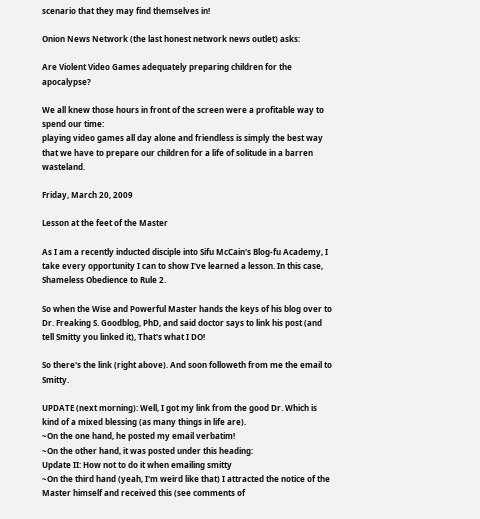scenario that they may find themselves in!

Onion News Network (the last honest network news outlet) asks:

Are Violent Video Games adequately preparing children for the apocalypse?

We all knew those hours in front of the screen were a profitable way to spend our time:
playing video games all day alone and friendless is simply the best way that we have to prepare our children for a life of solitude in a barren wasteland.

Friday, March 20, 2009

Lesson at the feet of the Master

As I am a recently inducted disciple into Sifu McCain's Blog-fu Academy, I take every opportunity I can to show I've learned a lesson. In this case, Shameless Obedience to Rule 2.

So when the Wise and Powerful Master hands the keys of his blog over to Dr. Freaking S. Goodblog, PhD, and said doctor says to link his post (and tell Smitty you linked it), That's what I DO!

So there's the link (right above). And soon followeth from me the email to Smitty.

UPDATE (next morning): Well, I got my link from the good Dr. Which is kind of a mixed blessing (as many things in life are).
~On the one hand, he posted my email verbatim!
~On the other hand, it was posted under this heading:
Update II: How not to do it when emailing smitty
~On the third hand (yeah, I'm weird like that) I attracted the notice of the Master himself and received this (see comments of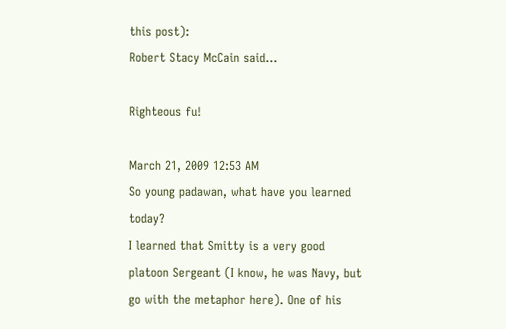this post):
Robert Stacy McCain said...

Righteous fu!

March 21, 2009 12:53 AM
So young padawan, what have you learned today?
I learned that Smitty is a very good platoon Sergeant (I know, he was Navy, but go with the metaphor here). One of his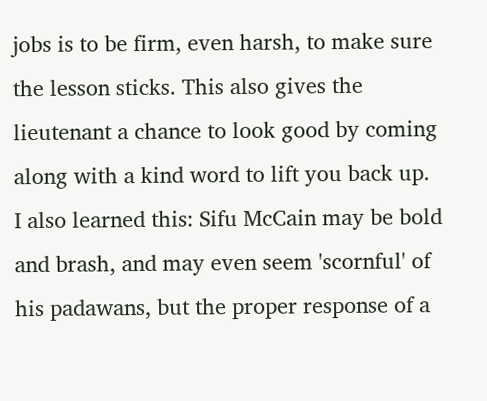jobs is to be firm, even harsh, to make sure the lesson sticks. This also gives the lieutenant a chance to look good by coming along with a kind word to lift you back up.
I also learned this: Sifu McCain may be bold and brash, and may even seem 'scornful' of his padawans, but the proper response of a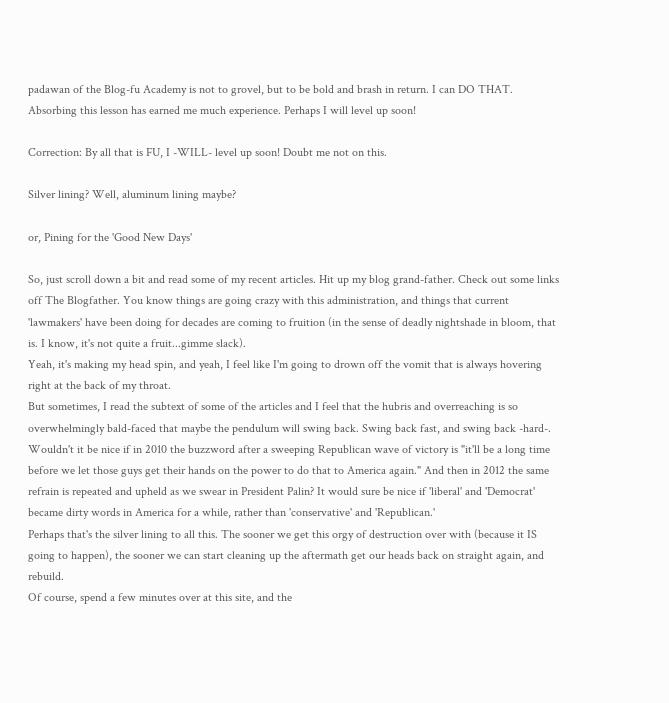padawan of the Blog-fu Academy is not to grovel, but to be bold and brash in return. I can DO THAT.
Absorbing this lesson has earned me much experience. Perhaps I will level up soon!

Correction: By all that is FU, I -WILL- level up soon! Doubt me not on this.

Silver lining? Well, aluminum lining maybe?

or, Pining for the 'Good New Days'

So, just scroll down a bit and read some of my recent articles. Hit up my blog grand-father. Check out some links off The Blogfather. You know things are going crazy with this administration, and things that current 'lawmakers' have been doing for decades are coming to fruition (in the sense of deadly nightshade in bloom, that is. I know, it's not quite a fruit...gimme slack).
Yeah, it's making my head spin, and yeah, I feel like I'm going to drown off the vomit that is always hovering right at the back of my throat.
But sometimes, I read the subtext of some of the articles and I feel that the hubris and overreaching is so overwhelmingly bald-faced that maybe the pendulum will swing back. Swing back fast, and swing back -hard-.
Wouldn't it be nice if in 2010 the buzzword after a sweeping Republican wave of victory is "it'll be a long time before we let those guys get their hands on the power to do that to America again." And then in 2012 the same refrain is repeated and upheld as we swear in President Palin? It would sure be nice if 'liberal' and 'Democrat' became dirty words in America for a while, rather than 'conservative' and 'Republican.'
Perhaps that's the silver lining to all this. The sooner we get this orgy of destruction over with (because it IS going to happen), the sooner we can start cleaning up the aftermath get our heads back on straight again, and rebuild.
Of course, spend a few minutes over at this site, and the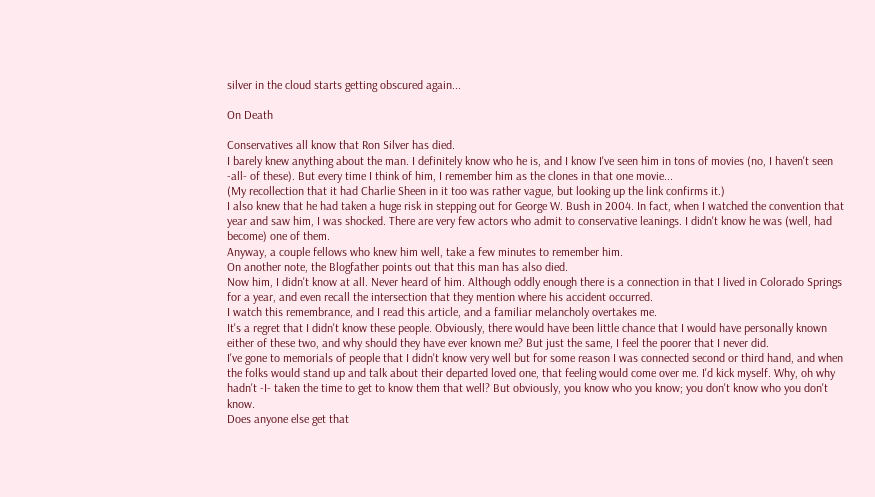silver in the cloud starts getting obscured again...

On Death

Conservatives all know that Ron Silver has died.
I barely knew anything about the man. I definitely know who he is, and I know I've seen him in tons of movies (no, I haven't seen -all- of these). But every time I think of him, I remember him as the clones in that one movie...
(My recollection that it had Charlie Sheen in it too was rather vague, but looking up the link confirms it.)
I also knew that he had taken a huge risk in stepping out for George W. Bush in 2004. In fact, when I watched the convention that year and saw him, I was shocked. There are very few actors who admit to conservative leanings. I didn't know he was (well, had become) one of them.
Anyway, a couple fellows who knew him well, take a few minutes to remember him.
On another note, the Blogfather points out that this man has also died.
Now him, I didn't know at all. Never heard of him. Although oddly enough there is a connection in that I lived in Colorado Springs for a year, and even recall the intersection that they mention where his accident occurred.
I watch this remembrance, and I read this article, and a familiar melancholy overtakes me.
It's a regret that I didn't know these people. Obviously, there would have been little chance that I would have personally known either of these two, and why should they have ever known me? But just the same, I feel the poorer that I never did.
I've gone to memorials of people that I didn't know very well but for some reason I was connected second or third hand, and when the folks would stand up and talk about their departed loved one, that feeling would come over me. I'd kick myself. Why, oh why hadn't -I- taken the time to get to know them that well? But obviously, you know who you know; you don't know who you don't know.
Does anyone else get that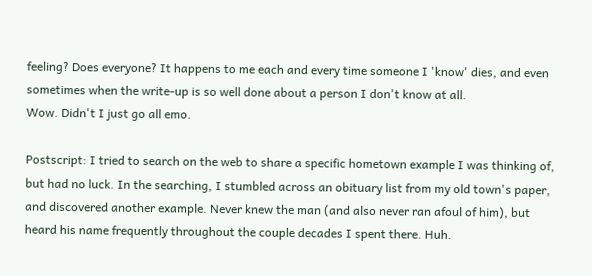feeling? Does everyone? It happens to me each and every time someone I 'know' dies, and even sometimes when the write-up is so well done about a person I don't know at all.
Wow. Didn't I just go all emo.

Postscript: I tried to search on the web to share a specific hometown example I was thinking of, but had no luck. In the searching, I stumbled across an obituary list from my old town's paper, and discovered another example. Never knew the man (and also never ran afoul of him), but heard his name frequently throughout the couple decades I spent there. Huh.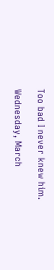Too bad I never knew him.

Wednesday, March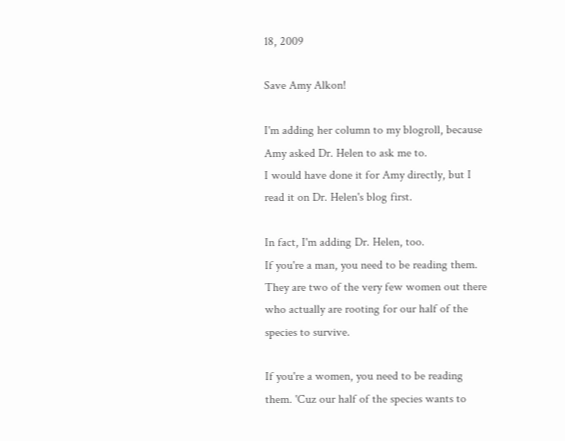18, 2009

Save Amy Alkon!

I'm adding her column to my blogroll, because Amy asked Dr. Helen to ask me to.
I would have done it for Amy directly, but I read it on Dr. Helen's blog first.

In fact, I'm adding Dr. Helen, too.
If you're a man, you need to be reading them. They are two of the very few women out there who actually are rooting for our half of the species to survive.

If you're a women, you need to be reading them. 'Cuz our half of the species wants to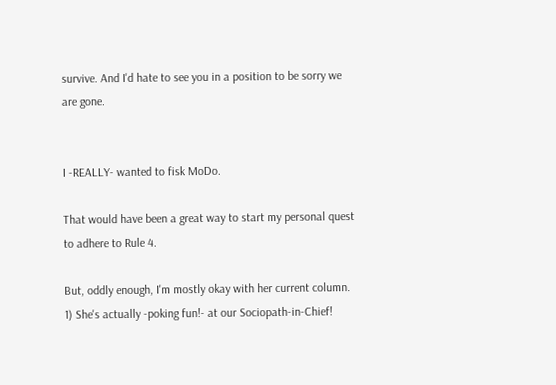survive. And I'd hate to see you in a position to be sorry we are gone.


I -REALLY- wanted to fisk MoDo.

That would have been a great way to start my personal quest to adhere to Rule 4.

But, oddly enough, I'm mostly okay with her current column.
1) She's actually -poking fun!- at our Sociopath-in-Chief!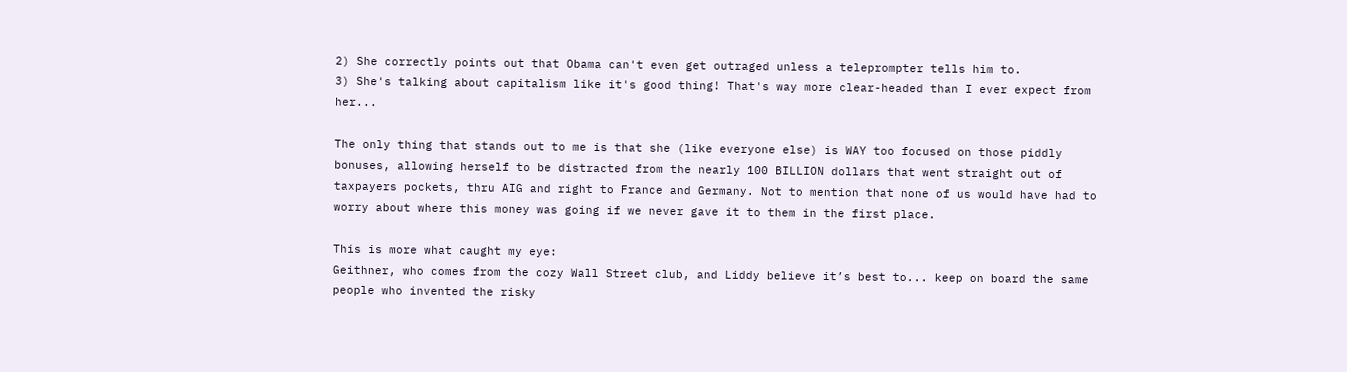2) She correctly points out that Obama can't even get outraged unless a teleprompter tells him to.
3) She's talking about capitalism like it's good thing! That's way more clear-headed than I ever expect from her...

The only thing that stands out to me is that she (like everyone else) is WAY too focused on those piddly bonuses, allowing herself to be distracted from the nearly 100 BILLION dollars that went straight out of taxpayers pockets, thru AIG and right to France and Germany. Not to mention that none of us would have had to worry about where this money was going if we never gave it to them in the first place.

This is more what caught my eye:
Geithner, who comes from the cozy Wall Street club, and Liddy believe it’s best to... keep on board the same people who invented the risky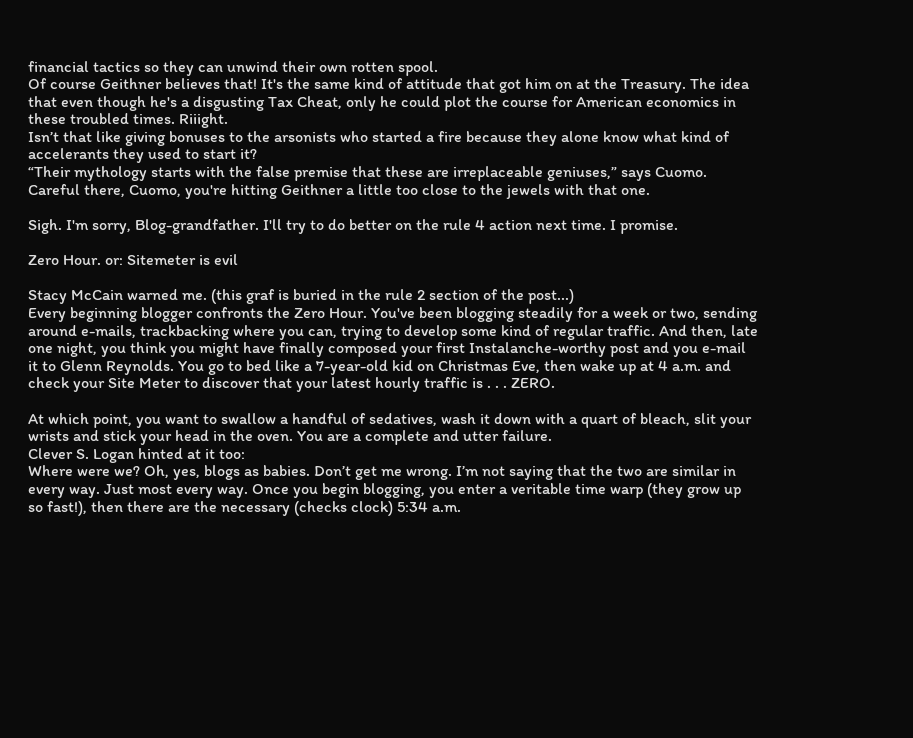financial tactics so they can unwind their own rotten spool.
Of course Geithner believes that! It's the same kind of attitude that got him on at the Treasury. The idea that even though he's a disgusting Tax Cheat, only he could plot the course for American economics in these troubled times. Riiight.
Isn’t that like giving bonuses to the arsonists who started a fire because they alone know what kind of accelerants they used to start it?
“Their mythology starts with the false premise that these are irreplaceable geniuses,” says Cuomo.
Careful there, Cuomo, you're hitting Geithner a little too close to the jewels with that one.

Sigh. I'm sorry, Blog-grandfather. I'll try to do better on the rule 4 action next time. I promise.

Zero Hour. or: Sitemeter is evil

Stacy McCain warned me. (this graf is buried in the rule 2 section of the post...)
Every beginning blogger confronts the Zero Hour. You've been blogging steadily for a week or two, sending around e-mails, trackbacking where you can, trying to develop some kind of regular traffic. And then, late one night, you think you might have finally composed your first Instalanche-worthy post and you e-mail it to Glenn Reynolds. You go to bed like a 7-year-old kid on Christmas Eve, then wake up at 4 a.m. and check your Site Meter to discover that your latest hourly traffic is . . . ZERO.

At which point, you want to swallow a handful of sedatives, wash it down with a quart of bleach, slit your wrists and stick your head in the oven. You are a complete and utter failure.
Clever S. Logan hinted at it too:
Where were we? Oh, yes, blogs as babies. Don’t get me wrong. I’m not saying that the two are similar in every way. Just most every way. Once you begin blogging, you enter a veritable time warp (they grow up so fast!), then there are the necessary (checks clock) 5:34 a.m.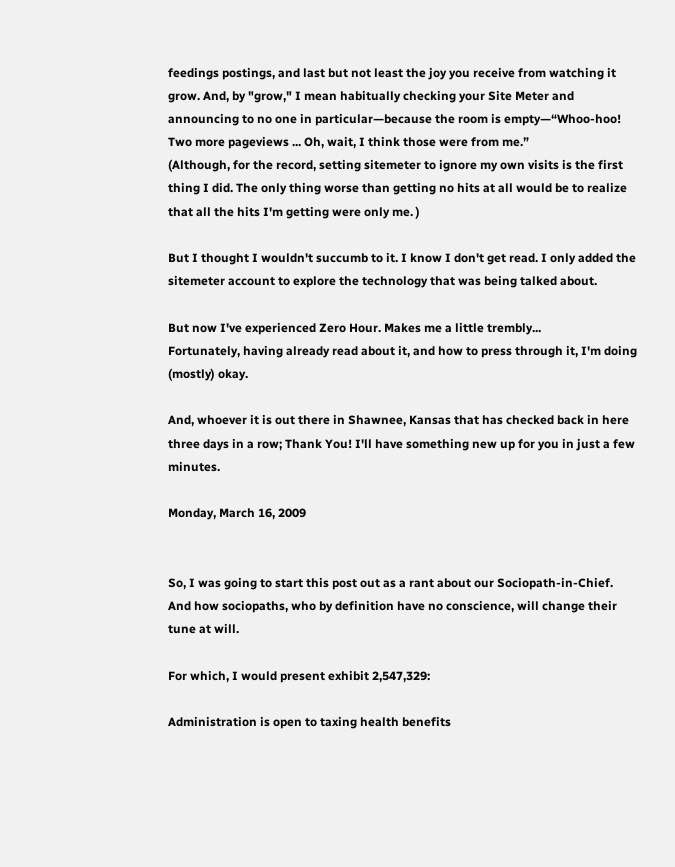feedings postings, and last but not least the joy you receive from watching it grow. And, by "grow," I mean habitually checking your Site Meter and announcing to no one in particular—because the room is empty—“Whoo-hoo! Two more pageviews ... Oh, wait, I think those were from me.”
(Although, for the record, setting sitemeter to ignore my own visits is the first thing I did. The only thing worse than getting no hits at all would be to realize that all the hits I'm getting were only me. )

But I thought I wouldn't succumb to it. I know I don't get read. I only added the sitemeter account to explore the technology that was being talked about.

But now I've experienced Zero Hour. Makes me a little trembly...
Fortunately, having already read about it, and how to press through it, I'm doing (mostly) okay.

And, whoever it is out there in Shawnee, Kansas that has checked back in here three days in a row; Thank You! I'll have something new up for you in just a few minutes.

Monday, March 16, 2009


So, I was going to start this post out as a rant about our Sociopath-in-Chief. And how sociopaths, who by definition have no conscience, will change their tune at will.

For which, I would present exhibit 2,547,329:

Administration is open to taxing health benefits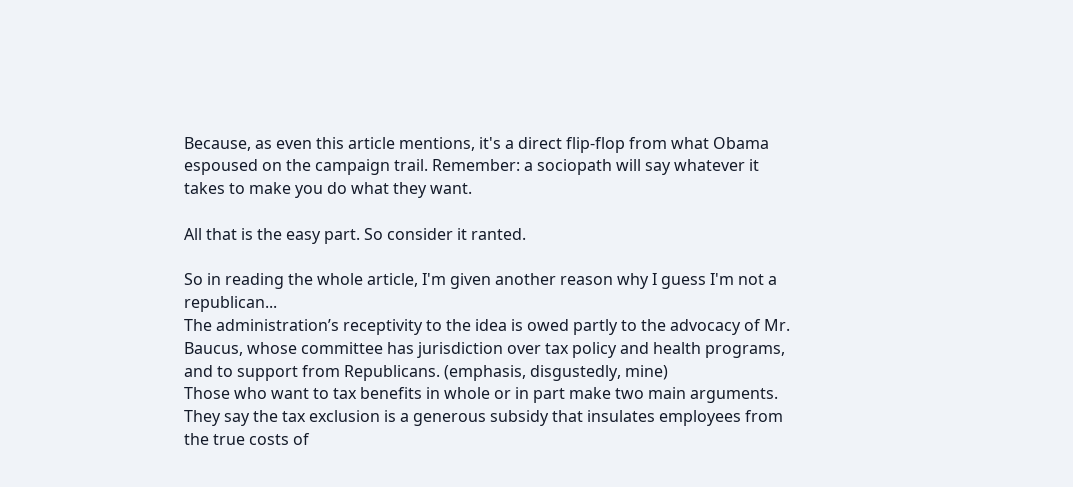Because, as even this article mentions, it's a direct flip-flop from what Obama espoused on the campaign trail. Remember: a sociopath will say whatever it takes to make you do what they want.

All that is the easy part. So consider it ranted.

So in reading the whole article, I'm given another reason why I guess I'm not a republican...
The administration’s receptivity to the idea is owed partly to the advocacy of Mr. Baucus, whose committee has jurisdiction over tax policy and health programs, and to support from Republicans. (emphasis, disgustedly, mine)
Those who want to tax benefits in whole or in part make two main arguments. They say the tax exclusion is a generous subsidy that insulates employees from the true costs of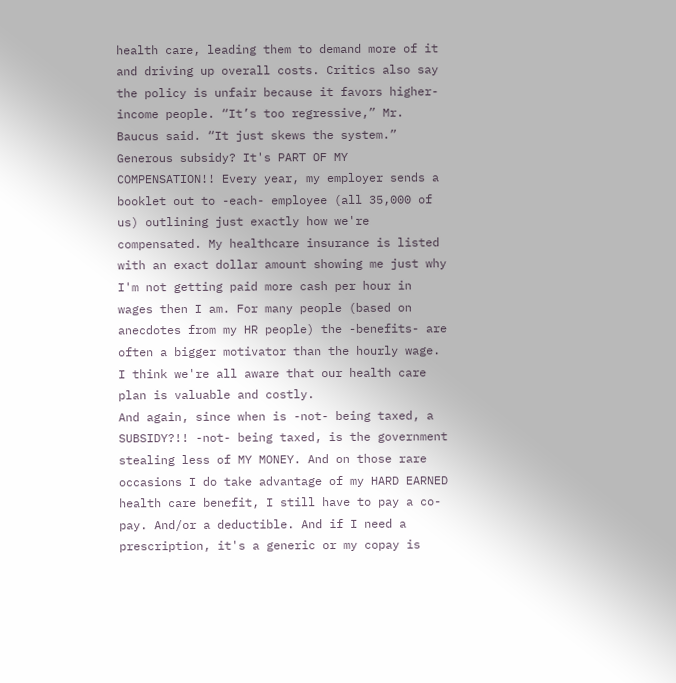health care, leading them to demand more of it and driving up overall costs. Critics also say the policy is unfair because it favors higher-income people. “It’s too regressive,” Mr. Baucus said. “It just skews the system.”
Generous subsidy? It's PART OF MY COMPENSATION!! Every year, my employer sends a booklet out to -each- employee (all 35,000 of us) outlining just exactly how we're compensated. My healthcare insurance is listed with an exact dollar amount showing me just why I'm not getting paid more cash per hour in wages then I am. For many people (based on anecdotes from my HR people) the -benefits- are often a bigger motivator than the hourly wage. I think we're all aware that our health care plan is valuable and costly.
And again, since when is -not- being taxed, a SUBSIDY?!! -not- being taxed, is the government stealing less of MY MONEY. And on those rare occasions I do take advantage of my HARD EARNED health care benefit, I still have to pay a co-pay. And/or a deductible. And if I need a prescription, it's a generic or my copay is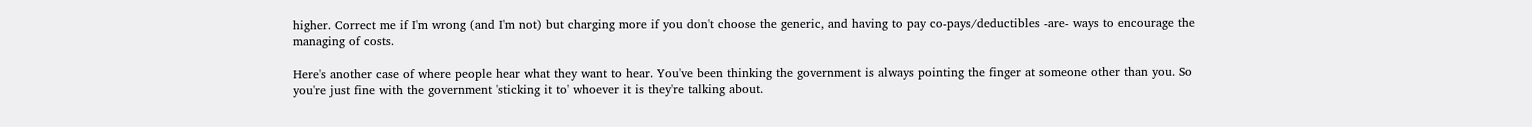higher. Correct me if I'm wrong (and I'm not) but charging more if you don't choose the generic, and having to pay co-pays/deductibles -are- ways to encourage the managing of costs.

Here's another case of where people hear what they want to hear. You've been thinking the government is always pointing the finger at someone other than you. So you're just fine with the government 'sticking it to' whoever it is they're talking about.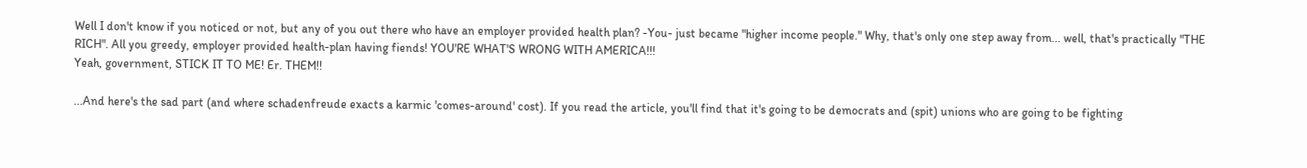Well I don't know if you noticed or not, but any of you out there who have an employer provided health plan? -You- just became "higher income people." Why, that's only one step away from... well, that's practically "THE RICH". All you greedy, employer provided health-plan having fiends! YOU'RE WHAT'S WRONG WITH AMERICA!!!
Yeah, government, STICK IT TO ME! Er. THEM!!

...And here's the sad part (and where schadenfreude exacts a karmic 'comes-around' cost). If you read the article, you'll find that it's going to be democrats and (spit) unions who are going to be fighting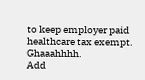to keep employer paid healthcare tax exempt. Ghaaahhhh.
Add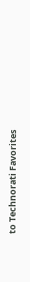to Technorati Favorites